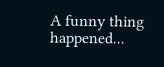A funny thing happened...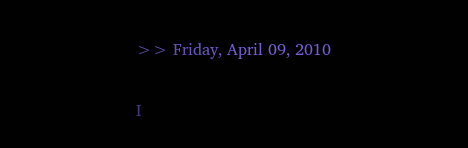>> Friday, April 09, 2010

I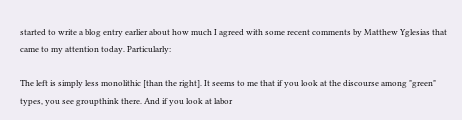started to write a blog entry earlier about how much I agreed with some recent comments by Matthew Yglesias that came to my attention today. Particularly:

The left is simply less monolithic [than the right]. It seems to me that if you look at the discourse among "green" types, you see groupthink there. And if you look at labor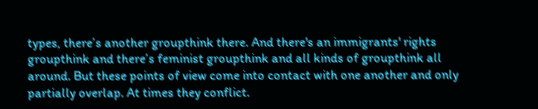types, there’s another groupthink there. And there's an immigrants' rights groupthink and there’s feminist groupthink and all kinds of groupthink all around. But these points of view come into contact with one another and only partially overlap. At times they conflict.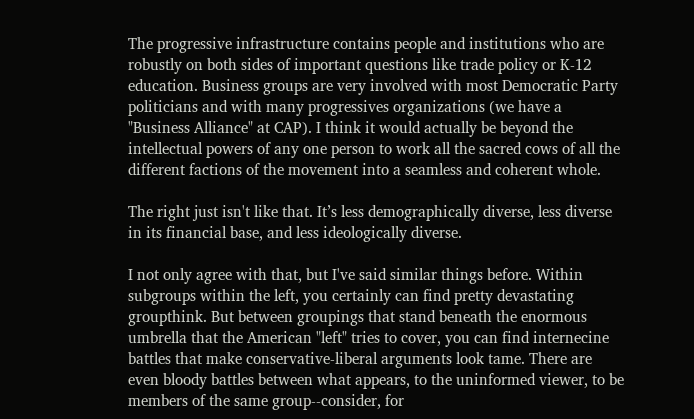The progressive infrastructure contains people and institutions who are robustly on both sides of important questions like trade policy or K-12 education. Business groups are very involved with most Democratic Party politicians and with many progressives organizations (we have a "Business Alliance" at CAP). I think it would actually be beyond the intellectual powers of any one person to work all the sacred cows of all the different factions of the movement into a seamless and coherent whole.

The right just isn't like that. It’s less demographically diverse, less diverse in its financial base, and less ideologically diverse.

I not only agree with that, but I've said similar things before. Within subgroups within the left, you certainly can find pretty devastating groupthink. But between groupings that stand beneath the enormous umbrella that the American "left" tries to cover, you can find internecine battles that make conservative-liberal arguments look tame. There are even bloody battles between what appears, to the uninformed viewer, to be members of the same group--consider, for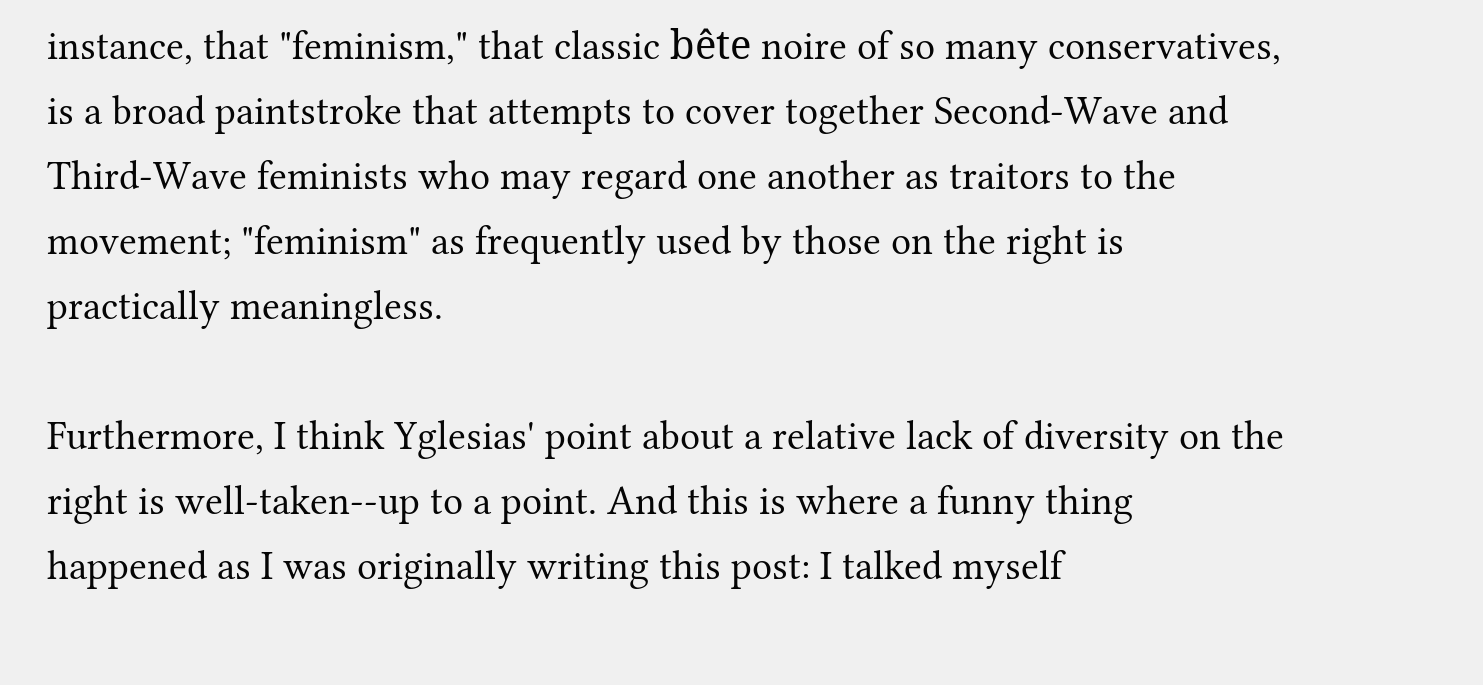instance, that "feminism," that classic bête noire of so many conservatives, is a broad paintstroke that attempts to cover together Second-Wave and Third-Wave feminists who may regard one another as traitors to the movement; "feminism" as frequently used by those on the right is practically meaningless.

Furthermore, I think Yglesias' point about a relative lack of diversity on the right is well-taken--up to a point. And this is where a funny thing happened as I was originally writing this post: I talked myself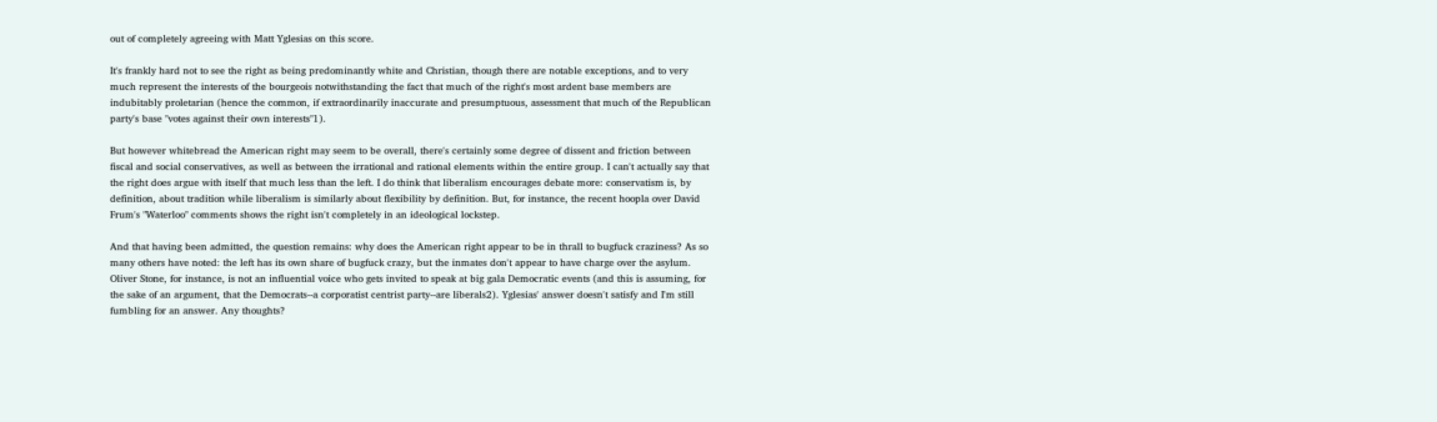out of completely agreeing with Matt Yglesias on this score.

It's frankly hard not to see the right as being predominantly white and Christian, though there are notable exceptions, and to very much represent the interests of the bourgeois notwithstanding the fact that much of the right's most ardent base members are indubitably proletarian (hence the common, if extraordinarily inaccurate and presumptuous, assessment that much of the Republican party's base "votes against their own interests"1).

But however whitebread the American right may seem to be overall, there's certainly some degree of dissent and friction between fiscal and social conservatives, as well as between the irrational and rational elements within the entire group. I can't actually say that the right does argue with itself that much less than the left. I do think that liberalism encourages debate more: conservatism is, by definition, about tradition while liberalism is similarly about flexibility by definition. But, for instance, the recent hoopla over David Frum's "Waterloo" comments shows the right isn't completely in an ideological lockstep.

And that having been admitted, the question remains: why does the American right appear to be in thrall to bugfuck craziness? As so many others have noted: the left has its own share of bugfuck crazy, but the inmates don't appear to have charge over the asylum. Oliver Stone, for instance, is not an influential voice who gets invited to speak at big gala Democratic events (and this is assuming, for the sake of an argument, that the Democrats--a corporatist centrist party--are liberals2). Yglesias' answer doesn't satisfy and I'm still fumbling for an answer. Any thoughts?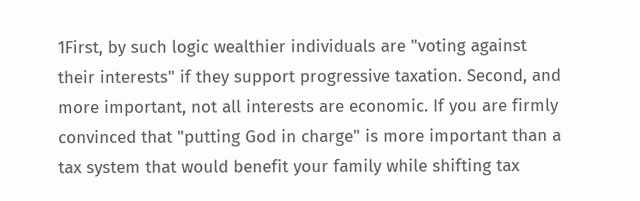1First, by such logic wealthier individuals are "voting against their interests" if they support progressive taxation. Second, and more important, not all interests are economic. If you are firmly convinced that "putting God in charge" is more important than a tax system that would benefit your family while shifting tax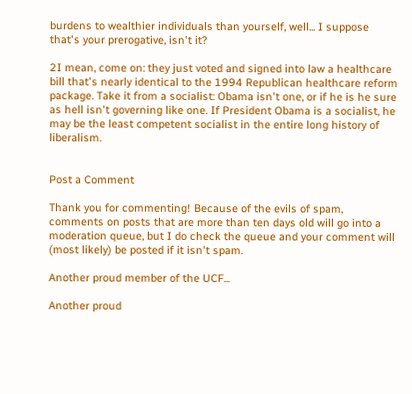burdens to wealthier individuals than yourself, well... I suppose that's your prerogative, isn't it?

2I mean, come on: they just voted and signed into law a healthcare bill that's nearly identical to the 1994 Republican healthcare reform package. Take it from a socialist: Obama isn't one, or if he is he sure as hell isn't governing like one. If President Obama is a socialist, he may be the least competent socialist in the entire long history of liberalism.


Post a Comment

Thank you for commenting! Because of the evils of spam, comments on posts that are more than ten days old will go into a moderation queue, but I do check the queue and your comment will (most likely) be posted if it isn't spam.

Another proud member of the UCF...

Another proud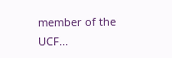member of the UCF...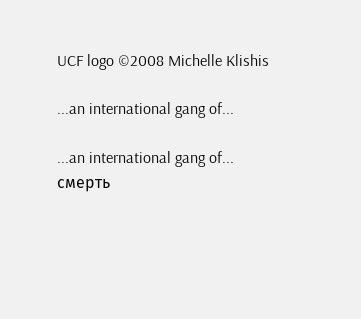UCF logo ©2008 Michelle Klishis

...an international gang of...

...an international gang of...
смерть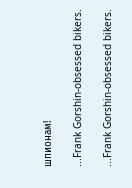шпионам!

...Frank Gorshin-obsessed bikers.

...Frank Gorshin-obsessed bikers.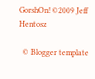GorshOn! ©2009 Jeff Hentosz

  © Blogger template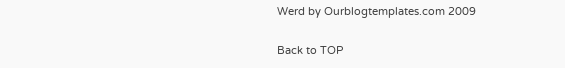Werd by Ourblogtemplates.com 2009

Back to TOP